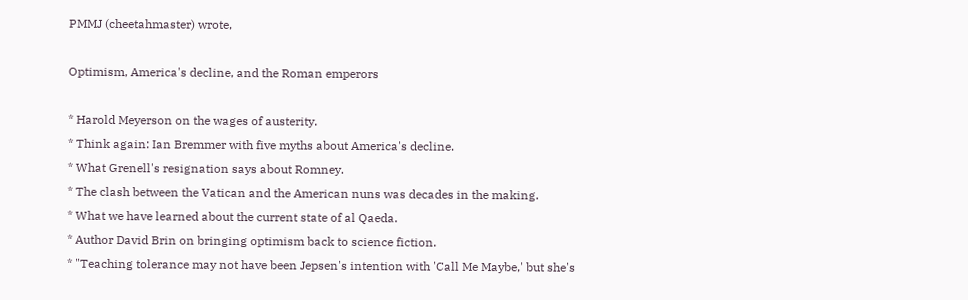PMMJ (cheetahmaster) wrote,

Optimism, America's decline, and the Roman emperors

* Harold Meyerson on the wages of austerity.
* Think again: Ian Bremmer with five myths about America's decline.
* What Grenell's resignation says about Romney.
* The clash between the Vatican and the American nuns was decades in the making.
* What we have learned about the current state of al Qaeda.
* Author David Brin on bringing optimism back to science fiction.
* "Teaching tolerance may not have been Jepsen's intention with 'Call Me Maybe,' but she's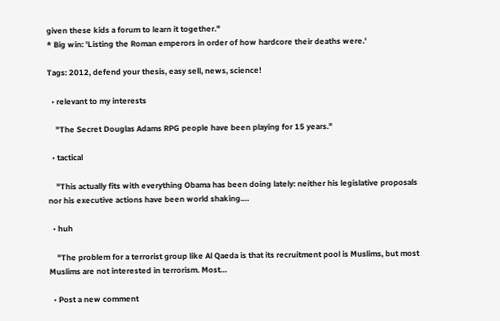given these kids a forum to learn it together."
* Big win: 'Listing the Roman emperors in order of how hardcore their deaths were.'

Tags: 2012, defend your thesis, easy sell, news, science!

  • relevant to my interests

    "The Secret Douglas Adams RPG people have been playing for 15 years."

  • tactical

    "This actually fits with everything Obama has been doing lately: neither his legislative proposals nor his executive actions have been world shaking.…

  • huh

    "The problem for a terrorist group like Al Qaeda is that its recruitment pool is Muslims, but most Muslims are not interested in terrorism. Most…

  • Post a new comment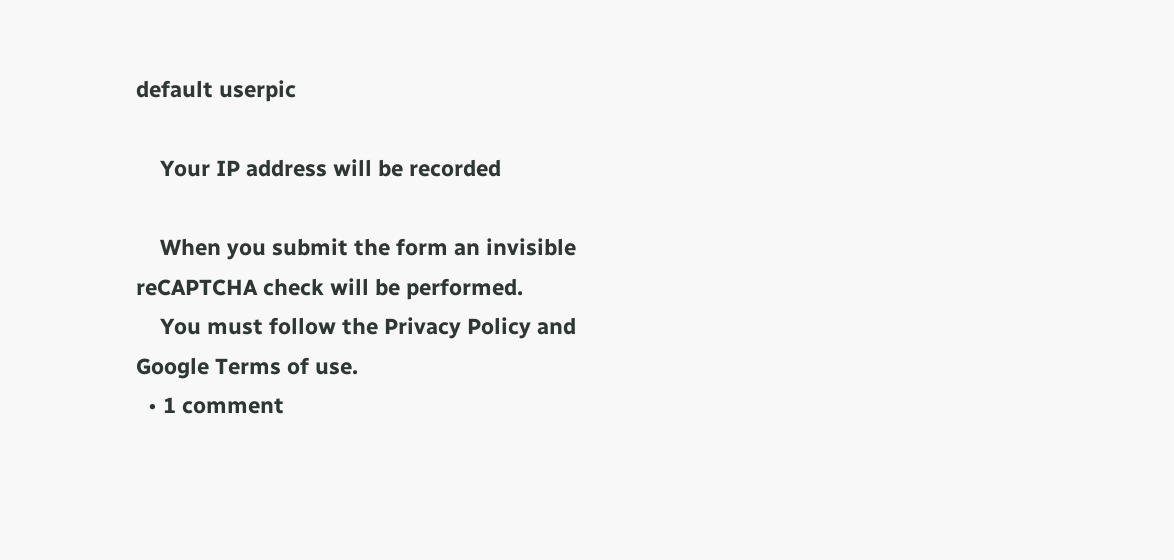default userpic

    Your IP address will be recorded

    When you submit the form an invisible reCAPTCHA check will be performed.
    You must follow the Privacy Policy and Google Terms of use.
  • 1 comment